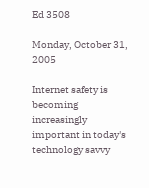Ed 3508

Monday, October 31, 2005

Internet safety is becoming increasingly important in today's technology savvy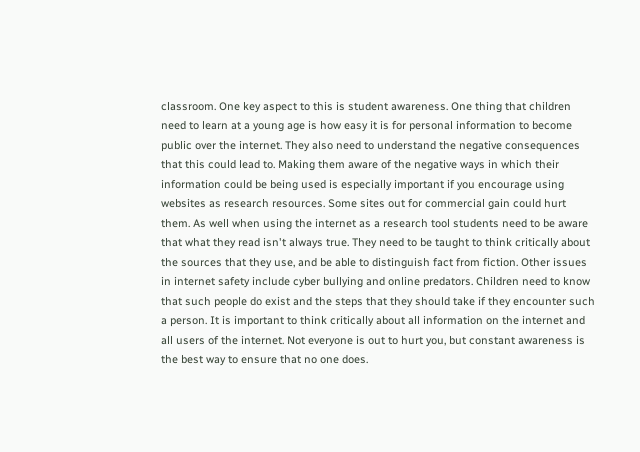classroom. One key aspect to this is student awareness. One thing that children need to learn at a young age is how easy it is for personal information to become public over the internet. They also need to understand the negative consequences that this could lead to. Making them aware of the negative ways in which their information could be being used is especially important if you encourage using websites as research resources. Some sites out for commercial gain could hurt them. As well when using the internet as a research tool students need to be aware that what they read isn't always true. They need to be taught to think critically about the sources that they use, and be able to distinguish fact from fiction. Other issues in internet safety include cyber bullying and online predators. Children need to know that such people do exist and the steps that they should take if they encounter such a person. It is important to think critically about all information on the internet and all users of the internet. Not everyone is out to hurt you, but constant awareness is the best way to ensure that no one does.